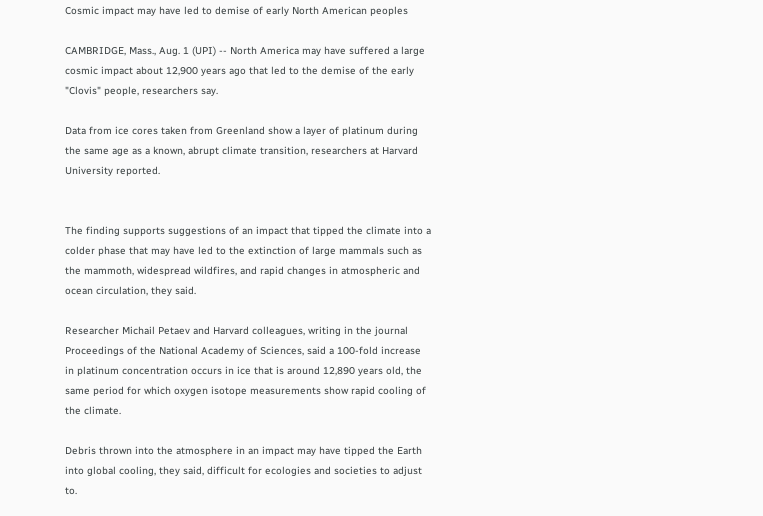Cosmic impact may have led to demise of early North American peoples

CAMBRIDGE, Mass., Aug. 1 (UPI) -- North America may have suffered a large cosmic impact about 12,900 years ago that led to the demise of the early "Clovis" people, researchers say.

Data from ice cores taken from Greenland show a layer of platinum during the same age as a known, abrupt climate transition, researchers at Harvard University reported.


The finding supports suggestions of an impact that tipped the climate into a colder phase that may have led to the extinction of large mammals such as the mammoth, widespread wildfires, and rapid changes in atmospheric and ocean circulation, they said.

Researcher Michail Petaev and Harvard colleagues, writing in the journal Proceedings of the National Academy of Sciences, said a 100-fold increase in platinum concentration occurs in ice that is around 12,890 years old, the same period for which oxygen isotope measurements show rapid cooling of the climate.

Debris thrown into the atmosphere in an impact may have tipped the Earth into global cooling, they said, difficult for ecologies and societies to adjust to.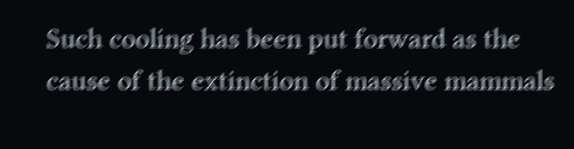Such cooling has been put forward as the cause of the extinction of massive mammals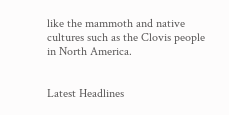like the mammoth and native cultures such as the Clovis people in North America.


Latest Headlines